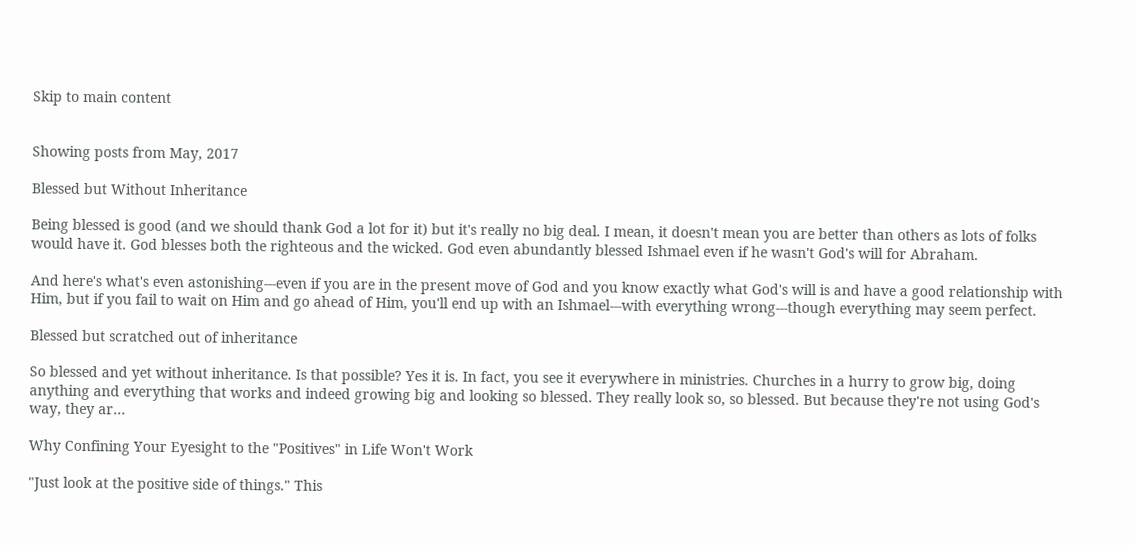Skip to main content


Showing posts from May, 2017

Blessed but Without Inheritance

Being blessed is good (and we should thank God a lot for it) but it's really no big deal. I mean, it doesn't mean you are better than others as lots of folks would have it. God blesses both the righteous and the wicked. God even abundantly blessed Ishmael even if he wasn't God's will for Abraham.

And here's what's even astonishing---even if you are in the present move of God and you know exactly what God's will is and have a good relationship with Him, but if you fail to wait on Him and go ahead of Him, you'll end up with an Ishmael---with everything wrong---though everything may seem perfect.

Blessed but scratched out of inheritance

So blessed and yet without inheritance. Is that possible? Yes it is. In fact, you see it everywhere in ministries. Churches in a hurry to grow big, doing anything and everything that works and indeed growing big and looking so blessed. They really look so, so blessed. But because they're not using God's way, they ar…

Why Confining Your Eyesight to the "Positives" in Life Won't Work

"Just look at the positive side of things." This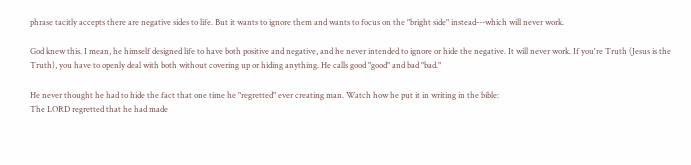phrase tacitly accepts there are negative sides to life. But it wants to ignore them and wants to focus on the "bright side" instead---which will never work.

God knew this. I mean, he himself designed life to have both positive and negative, and he never intended to ignore or hide the negative. It will never work. If you're Truth (Jesus is the Truth), you have to openly deal with both without covering up or hiding anything. He calls good "good" and bad "bad."

He never thought he had to hide the fact that one time he "regretted" ever creating man. Watch how he put it in writing in the bible:
The LORD regretted that he had made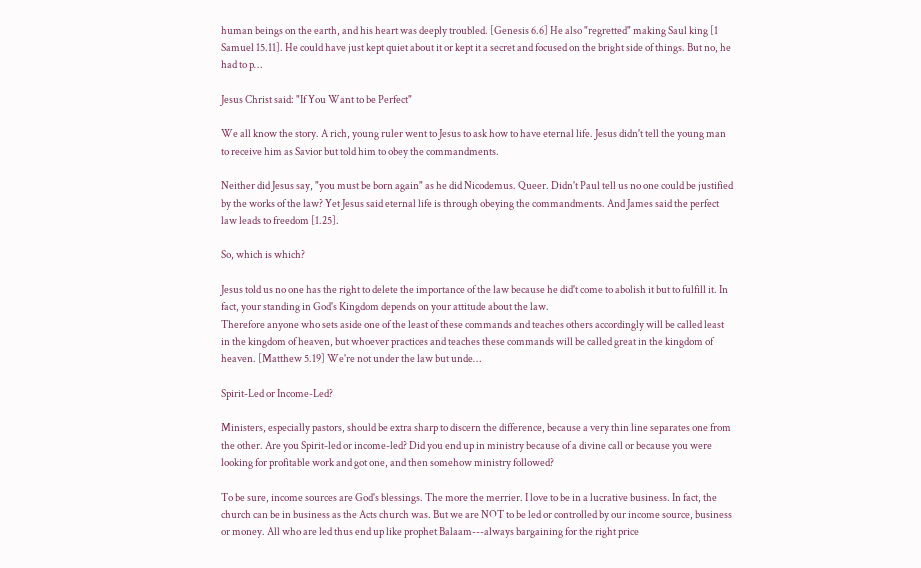human beings on the earth, and his heart was deeply troubled. [Genesis 6.6] He also "regretted" making Saul king [1 Samuel 15.11]. He could have just kept quiet about it or kept it a secret and focused on the bright side of things. But no, he had to p…

Jesus Christ said: "If You Want to be Perfect"

We all know the story. A rich, young ruler went to Jesus to ask how to have eternal life. Jesus didn't tell the young man to receive him as Savior but told him to obey the commandments.

Neither did Jesus say, "you must be born again" as he did Nicodemus. Queer. Didn't Paul tell us no one could be justified by the works of the law? Yet Jesus said eternal life is through obeying the commandments. And James said the perfect law leads to freedom [1.25].

So, which is which?

Jesus told us no one has the right to delete the importance of the law because he did't come to abolish it but to fulfill it. In fact, your standing in God's Kingdom depends on your attitude about the law.
Therefore anyone who sets aside one of the least of these commands and teaches others accordingly will be called least in the kingdom of heaven, but whoever practices and teaches these commands will be called great in the kingdom of heaven. [Matthew 5.19] We're not under the law but unde…

Spirit-Led or Income-Led?

Ministers, especially pastors, should be extra sharp to discern the difference, because a very thin line separates one from the other. Are you Spirit-led or income-led? Did you end up in ministry because of a divine call or because you were looking for profitable work and got one, and then somehow ministry followed?

To be sure, income sources are God's blessings. The more the merrier. I love to be in a lucrative business. In fact, the church can be in business as the Acts church was. But we are NOT to be led or controlled by our income source, business or money. All who are led thus end up like prophet Balaam---always bargaining for the right price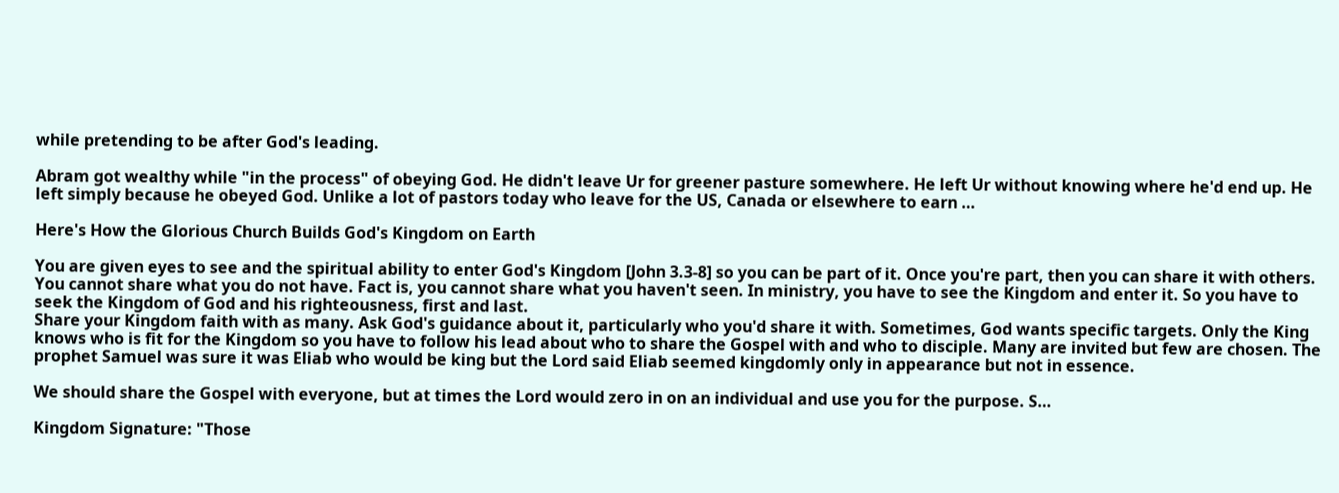while pretending to be after God's leading.

Abram got wealthy while "in the process" of obeying God. He didn't leave Ur for greener pasture somewhere. He left Ur without knowing where he'd end up. He left simply because he obeyed God. Unlike a lot of pastors today who leave for the US, Canada or elsewhere to earn …

Here's How the Glorious Church Builds God's Kingdom on Earth

You are given eyes to see and the spiritual ability to enter God's Kingdom [John 3.3-8] so you can be part of it. Once you're part, then you can share it with others. You cannot share what you do not have. Fact is, you cannot share what you haven't seen. In ministry, you have to see the Kingdom and enter it. So you have to seek the Kingdom of God and his righteousness, first and last.
Share your Kingdom faith with as many. Ask God's guidance about it, particularly who you'd share it with. Sometimes, God wants specific targets. Only the King knows who is fit for the Kingdom so you have to follow his lead about who to share the Gospel with and who to disciple. Many are invited but few are chosen. The prophet Samuel was sure it was Eliab who would be king but the Lord said Eliab seemed kingdomly only in appearance but not in essence.

We should share the Gospel with everyone, but at times the Lord would zero in on an individual and use you for the purpose. S…

Kingdom Signature: "Those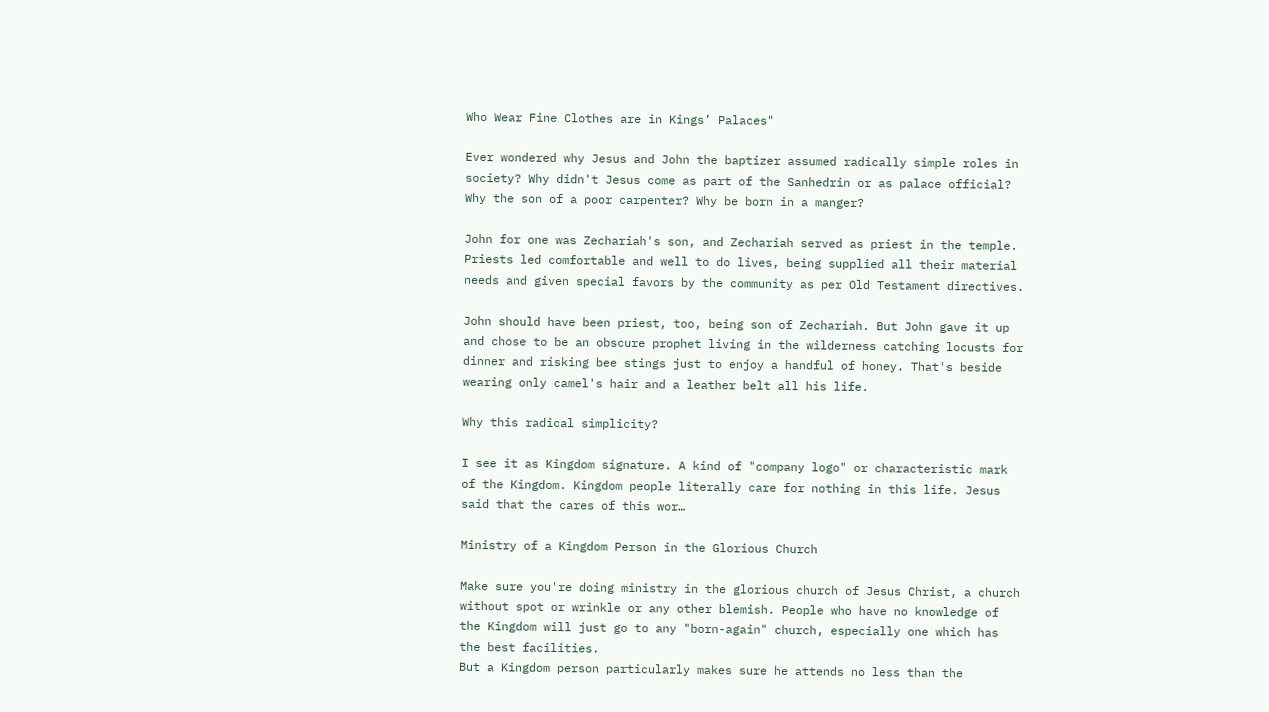Who Wear Fine Clothes are in Kings’ Palaces"

Ever wondered why Jesus and John the baptizer assumed radically simple roles in society? Why didn't Jesus come as part of the Sanhedrin or as palace official? Why the son of a poor carpenter? Why be born in a manger?

John for one was Zechariah's son, and Zechariah served as priest in the temple. Priests led comfortable and well to do lives, being supplied all their material needs and given special favors by the community as per Old Testament directives.

John should have been priest, too, being son of Zechariah. But John gave it up and chose to be an obscure prophet living in the wilderness catching locusts for dinner and risking bee stings just to enjoy a handful of honey. That's beside wearing only camel's hair and a leather belt all his life.

Why this radical simplicity?

I see it as Kingdom signature. A kind of "company logo" or characteristic mark of the Kingdom. Kingdom people literally care for nothing in this life. Jesus said that the cares of this wor…

Ministry of a Kingdom Person in the Glorious Church

Make sure you're doing ministry in the glorious church of Jesus Christ, a church without spot or wrinkle or any other blemish. People who have no knowledge of the Kingdom will just go to any "born-again" church, especially one which has the best facilities.
But a Kingdom person particularly makes sure he attends no less than the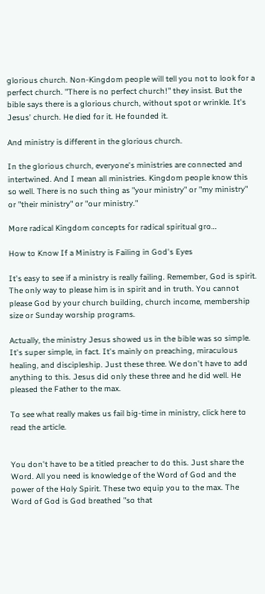glorious church. Non-Kingdom people will tell you not to look for a perfect church. "There is no perfect church!" they insist. But the bible says there is a glorious church, without spot or wrinkle. It's Jesus' church. He died for it. He founded it.

And ministry is different in the glorious church.

In the glorious church, everyone's ministries are connected and intertwined. And I mean all ministries. Kingdom people know this so well. There is no such thing as "your ministry" or "my ministry" or "their ministry" or "our ministry."

More radical Kingdom concepts for radical spiritual gro…

How to Know If a Ministry is Failing in God's Eyes

It's easy to see if a ministry is really failing. Remember, God is spirit. The only way to please him is in spirit and in truth. You cannot please God by your church building, church income, membership size or Sunday worship programs.

Actually, the ministry Jesus showed us in the bible was so simple. It's super simple, in fact. It's mainly on preaching, miraculous healing, and discipleship. Just these three. We don't have to add anything to this. Jesus did only these three and he did well. He pleased the Father to the max.

To see what really makes us fail big-time in ministry, click here to read the article.


You don't have to be a titled preacher to do this. Just share the Word. All you need is knowledge of the Word of God and the power of the Holy Spirit. These two equip you to the max. The Word of God is God breathed "so that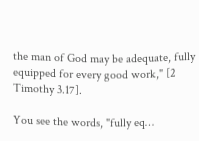the man of God may be adequate, fully equipped for every good work," [2 Timothy 3.17].

You see the words, "fully eq…